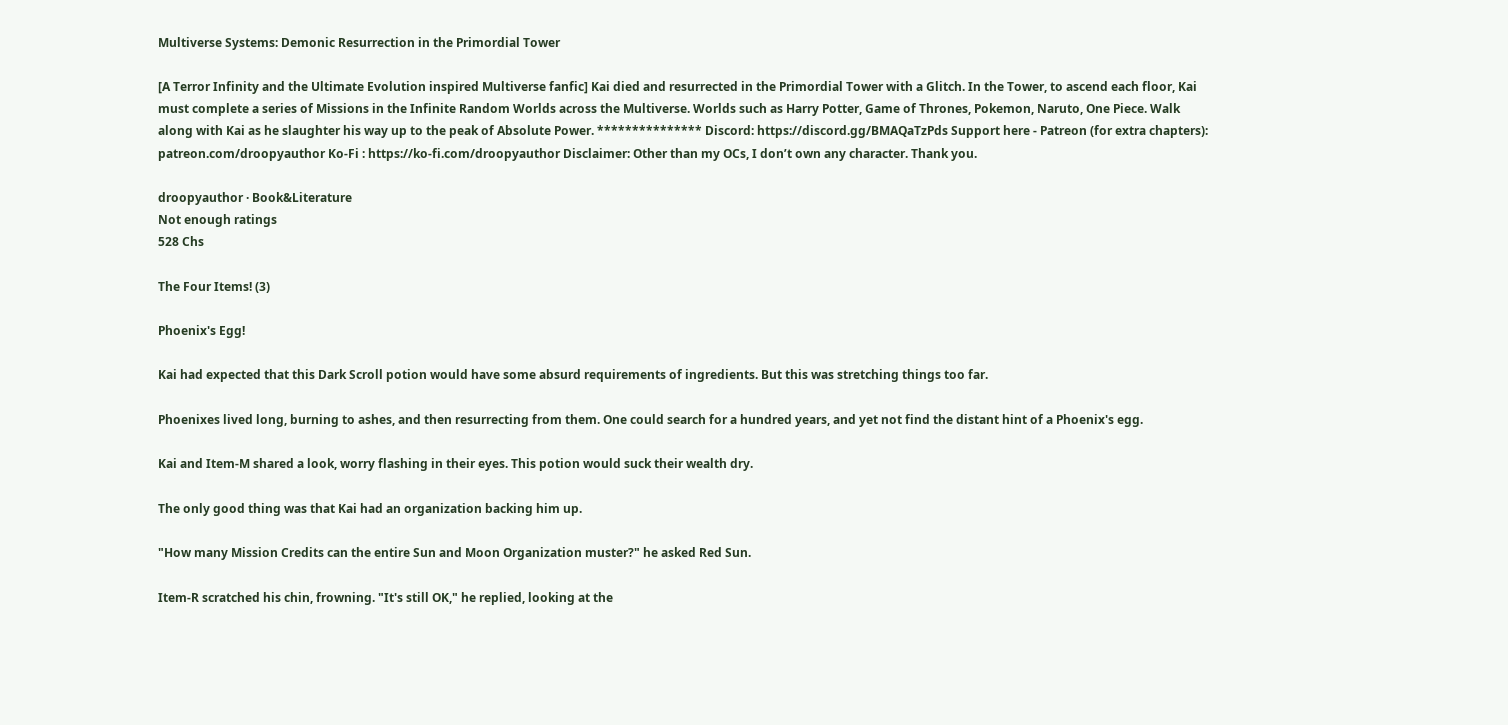Multiverse Systems: Demonic Resurrection in the Primordial Tower

[A Terror Infinity and the Ultimate Evolution inspired Multiverse fanfic] Kai died and resurrected in the Primordial Tower with a Glitch. In the Tower, to ascend each floor, Kai must complete a series of Missions in the Infinite Random Worlds across the Multiverse. Worlds such as Harry Potter, Game of Thrones, Pokemon, Naruto, One Piece. Walk along with Kai as he slaughter his way up to the peak of Absolute Power. *************** Discord: https://discord.gg/BMAQaTzPds Support here - Patreon (for extra chapters): patreon.com/droopyauthor Ko-Fi : https://ko-fi.com/droopyauthor Disclaimer: Other than my OCs, I don’t own any character. Thank you.

droopyauthor · Book&Literature
Not enough ratings
528 Chs

The Four Items! (3)

Phoenix's Egg!

Kai had expected that this Dark Scroll potion would have some absurd requirements of ingredients. But this was stretching things too far.

Phoenixes lived long, burning to ashes, and then resurrecting from them. One could search for a hundred years, and yet not find the distant hint of a Phoenix's egg.

Kai and Item-M shared a look, worry flashing in their eyes. This potion would suck their wealth dry.

The only good thing was that Kai had an organization backing him up.

"How many Mission Credits can the entire Sun and Moon Organization muster?" he asked Red Sun.

Item-R scratched his chin, frowning. "It's still OK," he replied, looking at the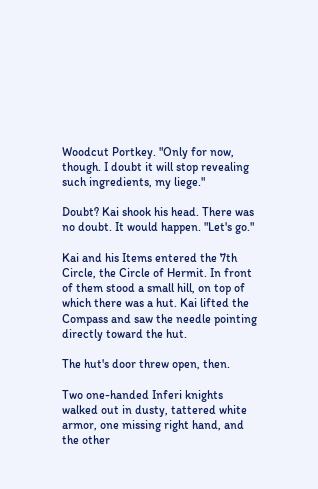Woodcut Portkey. "Only for now, though. I doubt it will stop revealing such ingredients, my liege."

Doubt? Kai shook his head. There was no doubt. It would happen. "Let's go."

Kai and his Items entered the 7th Circle, the Circle of Hermit. In front of them stood a small hill, on top of which there was a hut. Kai lifted the Compass and saw the needle pointing directly toward the hut.

The hut's door threw open, then.

Two one-handed Inferi knights walked out in dusty, tattered white armor, one missing right hand, and the other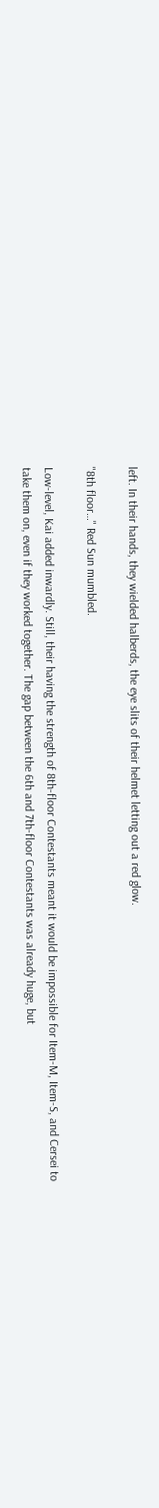left. In their hands, they wielded halberds, the eye slits of their helmet letting out a red glow.

"8th floor…" Red Sun mumbled.

Low-level, Kai added inwardly. Still, their having the strength of 8th-floor Contestants meant it would be impossible for Item-M, Item-S, and Cersei to take them on, even if they worked together. The gap between the 6th and 7th-floor Contestants was already huge, but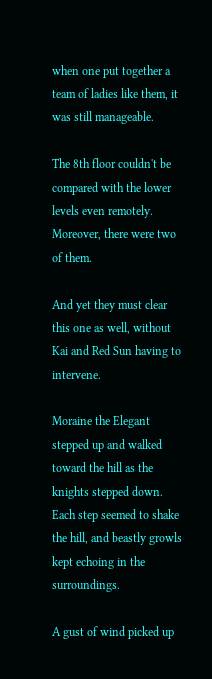when one put together a team of ladies like them, it was still manageable.

The 8th floor couldn't be compared with the lower levels even remotely. Moreover, there were two of them.

And yet they must clear this one as well, without Kai and Red Sun having to intervene.

Moraine the Elegant stepped up and walked toward the hill as the knights stepped down. Each step seemed to shake the hill, and beastly growls kept echoing in the surroundings.

A gust of wind picked up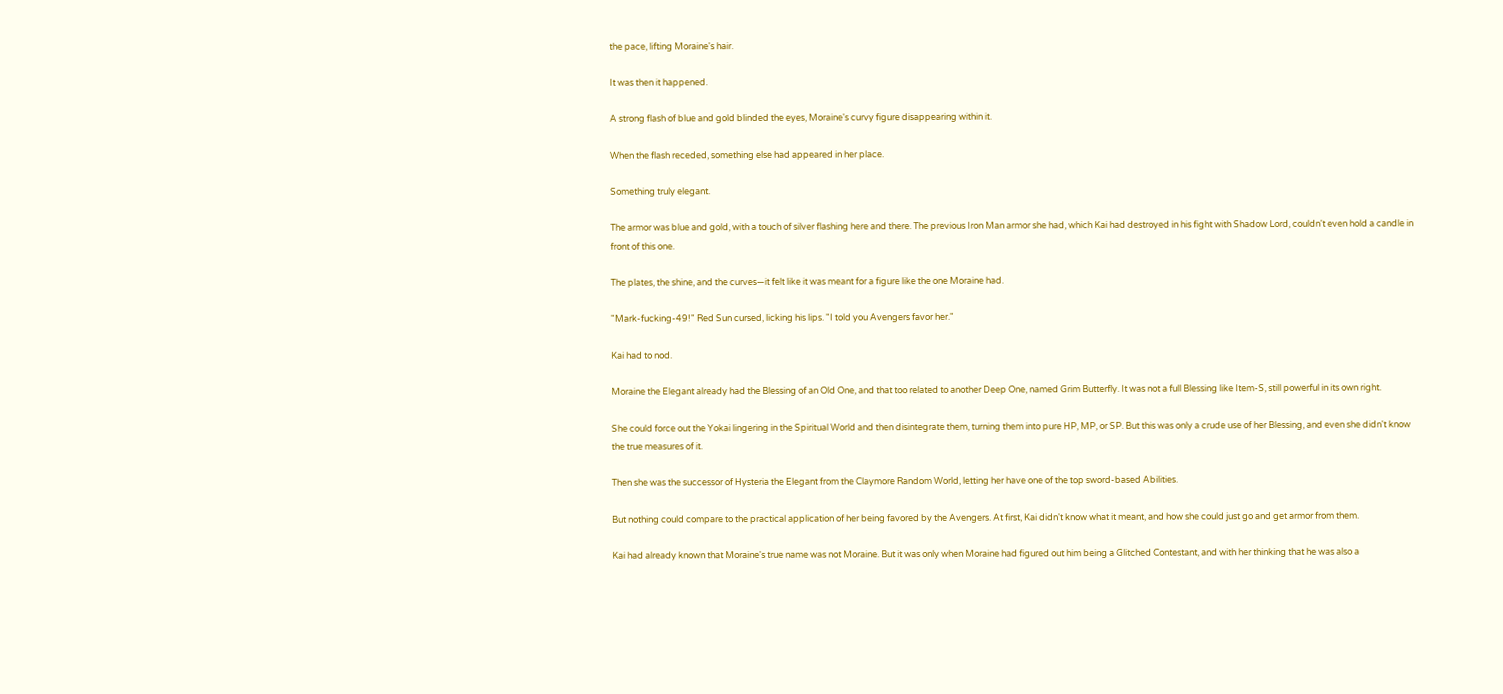the pace, lifting Moraine's hair.

It was then it happened.

A strong flash of blue and gold blinded the eyes, Moraine's curvy figure disappearing within it.

When the flash receded, something else had appeared in her place.

Something truly elegant.

The armor was blue and gold, with a touch of silver flashing here and there. The previous Iron Man armor she had, which Kai had destroyed in his fight with Shadow Lord, couldn't even hold a candle in front of this one.

The plates, the shine, and the curves—it felt like it was meant for a figure like the one Moraine had.

"Mark-fucking-49!" Red Sun cursed, licking his lips. "I told you Avengers favor her."

Kai had to nod.

Moraine the Elegant already had the Blessing of an Old One, and that too related to another Deep One, named Grim Butterfly. It was not a full Blessing like Item-S, still powerful in its own right.

She could force out the Yokai lingering in the Spiritual World and then disintegrate them, turning them into pure HP, MP, or SP. But this was only a crude use of her Blessing, and even she didn't know the true measures of it.

Then she was the successor of Hysteria the Elegant from the Claymore Random World, letting her have one of the top sword-based Abilities.

But nothing could compare to the practical application of her being favored by the Avengers. At first, Kai didn't know what it meant, and how she could just go and get armor from them.

Kai had already known that Moraine's true name was not Moraine. But it was only when Moraine had figured out him being a Glitched Contestant, and with her thinking that he was also a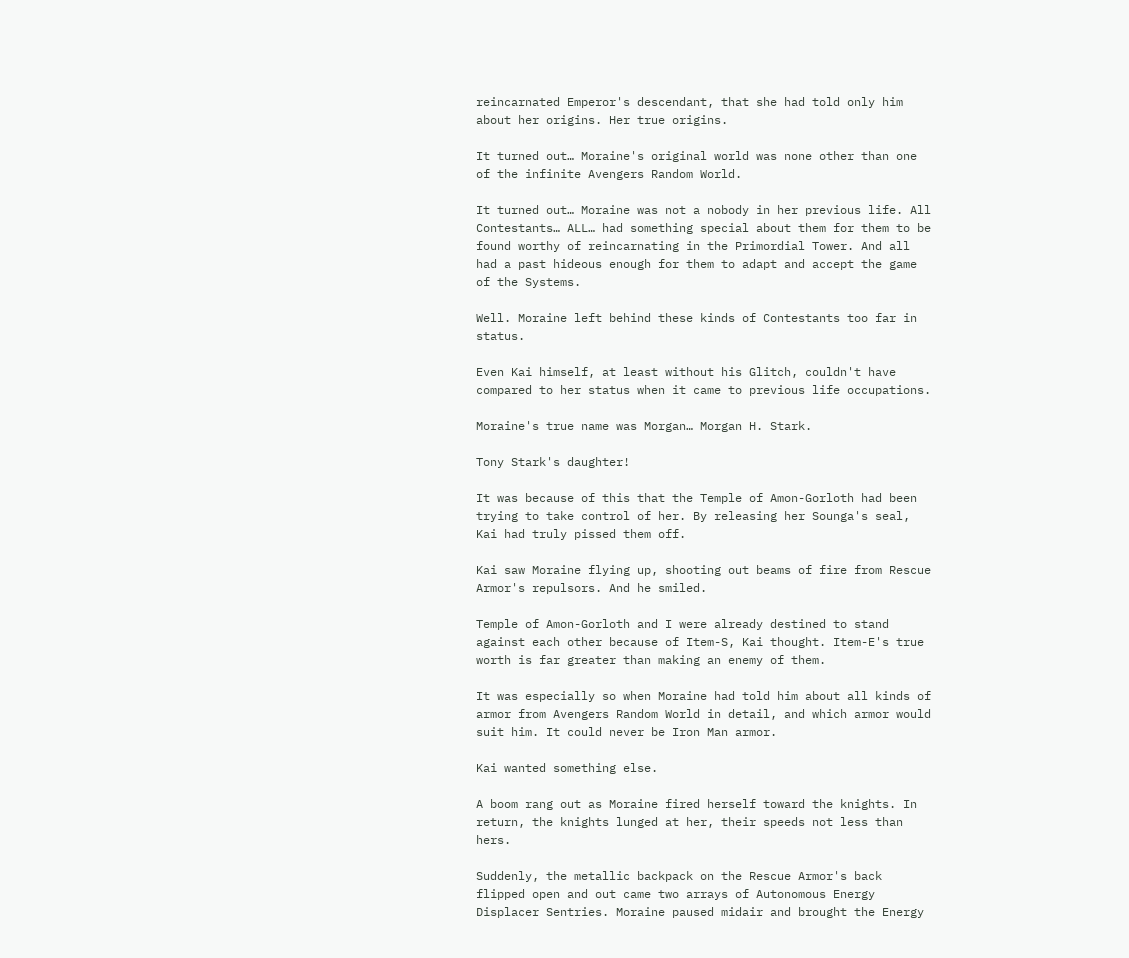reincarnated Emperor's descendant, that she had told only him about her origins. Her true origins.

It turned out… Moraine's original world was none other than one of the infinite Avengers Random World.

It turned out… Moraine was not a nobody in her previous life. All Contestants… ALL… had something special about them for them to be found worthy of reincarnating in the Primordial Tower. And all had a past hideous enough for them to adapt and accept the game of the Systems.

Well. Moraine left behind these kinds of Contestants too far in status.

Even Kai himself, at least without his Glitch, couldn't have compared to her status when it came to previous life occupations.

Moraine's true name was Morgan… Morgan H. Stark.

Tony Stark's daughter!

It was because of this that the Temple of Amon-Gorloth had been trying to take control of her. By releasing her Sounga's seal, Kai had truly pissed them off.

Kai saw Moraine flying up, shooting out beams of fire from Rescue Armor's repulsors. And he smiled.

Temple of Amon-Gorloth and I were already destined to stand against each other because of Item-S, Kai thought. Item-E's true worth is far greater than making an enemy of them.

It was especially so when Moraine had told him about all kinds of armor from Avengers Random World in detail, and which armor would suit him. It could never be Iron Man armor.

Kai wanted something else.

A boom rang out as Moraine fired herself toward the knights. In return, the knights lunged at her, their speeds not less than hers.

Suddenly, the metallic backpack on the Rescue Armor's back flipped open and out came two arrays of Autonomous Energy Displacer Sentries. Moraine paused midair and brought the Energy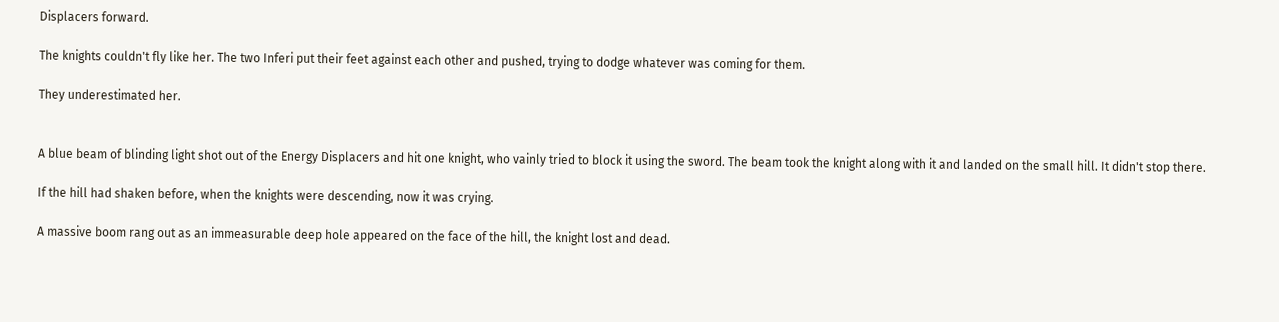Displacers forward.

The knights couldn't fly like her. The two Inferi put their feet against each other and pushed, trying to dodge whatever was coming for them.

They underestimated her.


A blue beam of blinding light shot out of the Energy Displacers and hit one knight, who vainly tried to block it using the sword. The beam took the knight along with it and landed on the small hill. It didn't stop there.

If the hill had shaken before, when the knights were descending, now it was crying.

A massive boom rang out as an immeasurable deep hole appeared on the face of the hill, the knight lost and dead.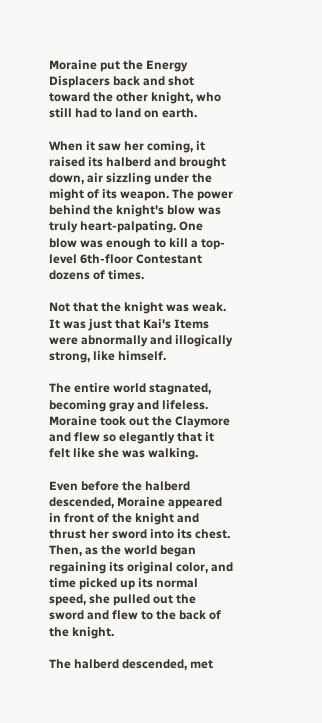Moraine put the Energy Displacers back and shot toward the other knight, who still had to land on earth.

When it saw her coming, it raised its halberd and brought down, air sizzling under the might of its weapon. The power behind the knight's blow was truly heart-palpating. One blow was enough to kill a top-level 6th-floor Contestant dozens of times.

Not that the knight was weak. It was just that Kai's Items were abnormally and illogically strong, like himself.

The entire world stagnated, becoming gray and lifeless. Moraine took out the Claymore and flew so elegantly that it felt like she was walking.

Even before the halberd descended, Moraine appeared in front of the knight and thrust her sword into its chest. Then, as the world began regaining its original color, and time picked up its normal speed, she pulled out the sword and flew to the back of the knight.

The halberd descended, met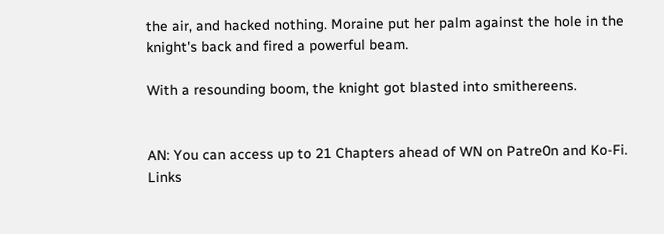the air, and hacked nothing. Moraine put her palm against the hole in the knight's back and fired a powerful beam.

With a resounding boom, the knight got blasted into smithereens.


AN: You can access up to 21 Chapters ahead of WN on Patre0n and Ko-Fi. Links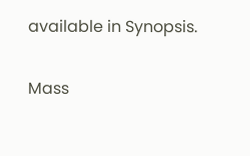available in Synopsis.

Mass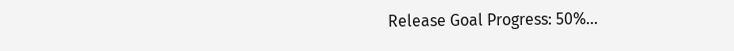Release Goal Progress: 50%...